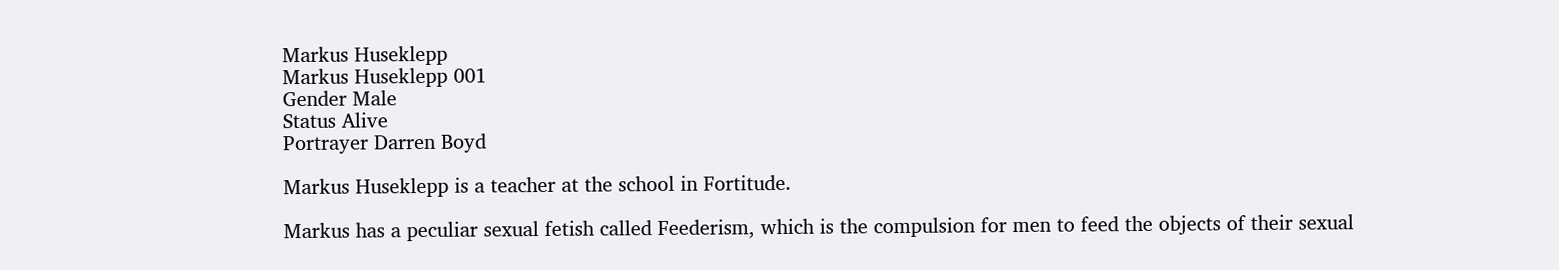Markus Huseklepp
Markus Huseklepp 001
Gender Male
Status Alive
Portrayer Darren Boyd

Markus Huseklepp is a teacher at the school in Fortitude.

Markus has a peculiar sexual fetish called Feederism, which is the compulsion for men to feed the objects of their sexual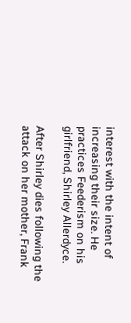interest with the intent of increasing their size. He practices Feederism on his girlfriend, Shirley Allerdyce.

After Shirley dies following the attack on her mother, Frank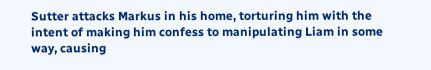Sutter attacks Markus in his home, torturing him with the intent of making him confess to manipulating Liam in some way, causing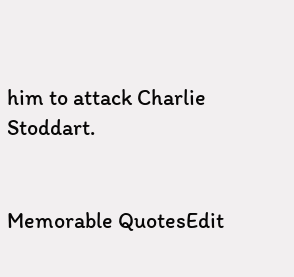him to attack Charlie Stoddart.


Memorable QuotesEdit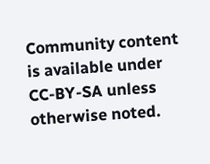Community content is available under CC-BY-SA unless otherwise noted.